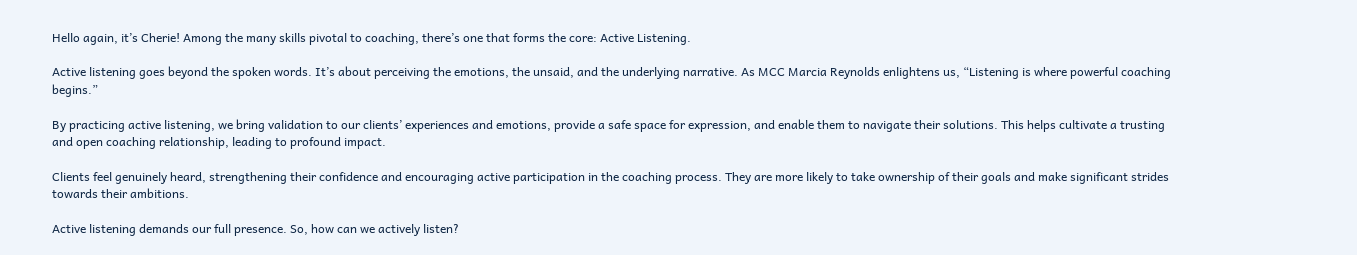Hello again, it’s Cherie! Among the many skills pivotal to coaching, there’s one that forms the core: Active Listening.

Active listening goes beyond the spoken words. It’s about perceiving the emotions, the unsaid, and the underlying narrative. As MCC Marcia Reynolds enlightens us, “Listening is where powerful coaching begins.”

By practicing active listening, we bring validation to our clients’ experiences and emotions, provide a safe space for expression, and enable them to navigate their solutions. This helps cultivate a trusting and open coaching relationship, leading to profound impact.

Clients feel genuinely heard, strengthening their confidence and encouraging active participation in the coaching process. They are more likely to take ownership of their goals and make significant strides towards their ambitions.

Active listening demands our full presence. So, how can we actively listen?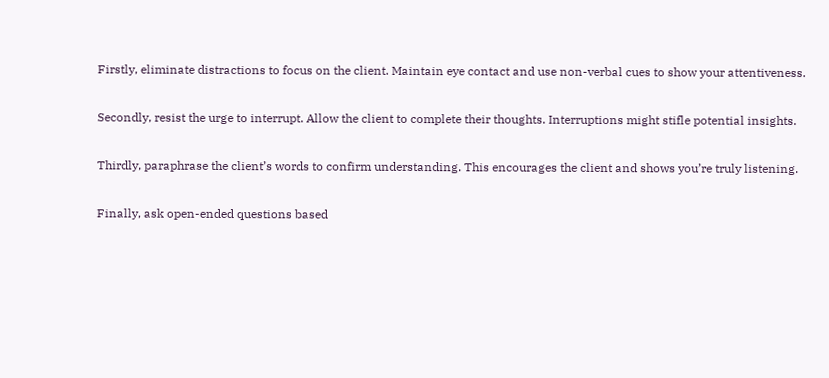Firstly, eliminate distractions to focus on the client. Maintain eye contact and use non-verbal cues to show your attentiveness.

Secondly, resist the urge to interrupt. Allow the client to complete their thoughts. Interruptions might stifle potential insights.

Thirdly, paraphrase the client’s words to confirm understanding. This encourages the client and shows you’re truly listening.

Finally, ask open-ended questions based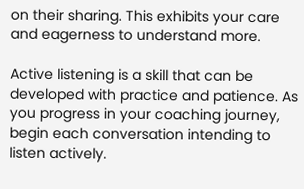on their sharing. This exhibits your care and eagerness to understand more.

Active listening is a skill that can be developed with practice and patience. As you progress in your coaching journey, begin each conversation intending to listen actively.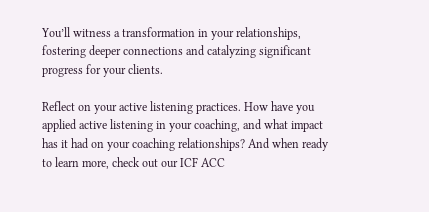You’ll witness a transformation in your relationships, fostering deeper connections and catalyzing significant progress for your clients.

Reflect on your active listening practices. How have you applied active listening in your coaching, and what impact has it had on your coaching relationships? And when ready to learn more, check out our ICF ACC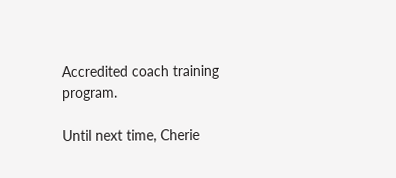Accredited coach training program.

Until next time, Cherie